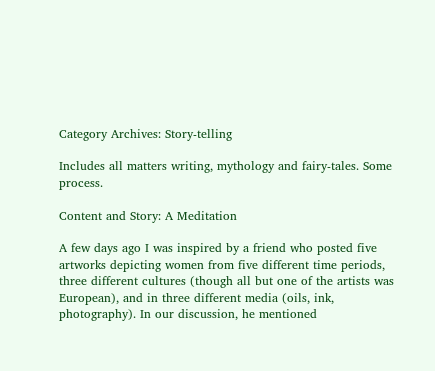Category Archives: Story-telling

Includes all matters writing, mythology and fairy-tales. Some process.

Content and Story: A Meditation

A few days ago I was inspired by a friend who posted five artworks depicting women from five different time periods, three different cultures (though all but one of the artists was European), and in three different media (oils, ink, photography). In our discussion, he mentioned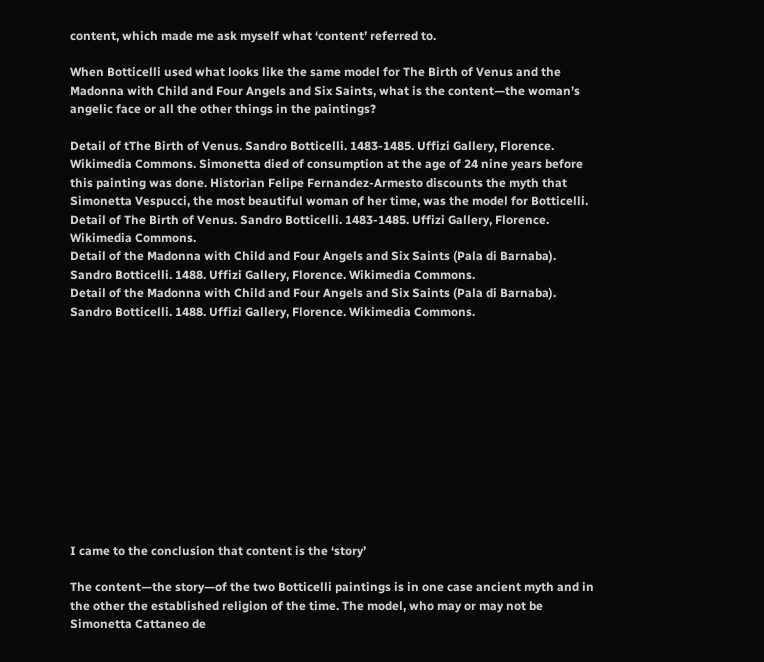content, which made me ask myself what ‘content’ referred to.

When Botticelli used what looks like the same model for The Birth of Venus and the Madonna with Child and Four Angels and Six Saints, what is the content—the woman’s angelic face or all the other things in the paintings?

Detail of tThe Birth of Venus. Sandro Botticelli. 1483-1485. Uffizi Gallery, Florence. Wikimedia Commons. Simonetta died of consumption at the age of 24 nine years before this painting was done. Historian Felipe Fernandez-Armesto discounts the myth that Simonetta Vespucci, the most beautiful woman of her time, was the model for Botticelli.
Detail of The Birth of Venus. Sandro Botticelli. 1483-1485. Uffizi Gallery, Florence. Wikimedia Commons.
Detail of the Madonna with Child and Four Angels and Six Saints (Pala di Barnaba). Sandro Botticelli. 1488. Uffizi Gallery, Florence. Wikimedia Commons.
Detail of the Madonna with Child and Four Angels and Six Saints (Pala di Barnaba). Sandro Botticelli. 1488. Uffizi Gallery, Florence. Wikimedia Commons.












I came to the conclusion that content is the ‘story’

The content—the story—of the two Botticelli paintings is in one case ancient myth and in the other the established religion of the time. The model, who may or may not be Simonetta Cattaneo de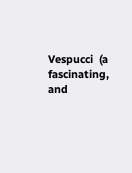Vespucci  (a fascinating, and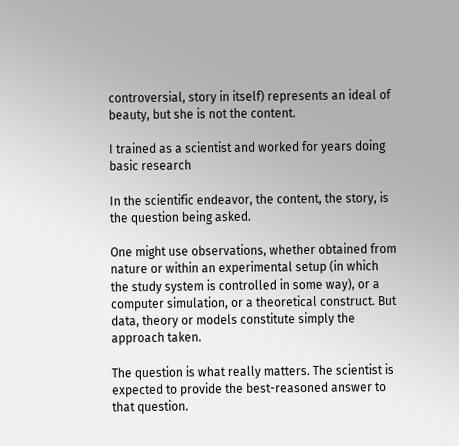controversial, story in itself) represents an ideal of beauty, but she is not the content.

I trained as a scientist and worked for years doing basic research

In the scientific endeavor, the content, the story, is the question being asked.

One might use observations, whether obtained from nature or within an experimental setup (in which the study system is controlled in some way), or a computer simulation, or a theoretical construct. But data, theory or models constitute simply the approach taken.

The question is what really matters. The scientist is expected to provide the best-reasoned answer to that question.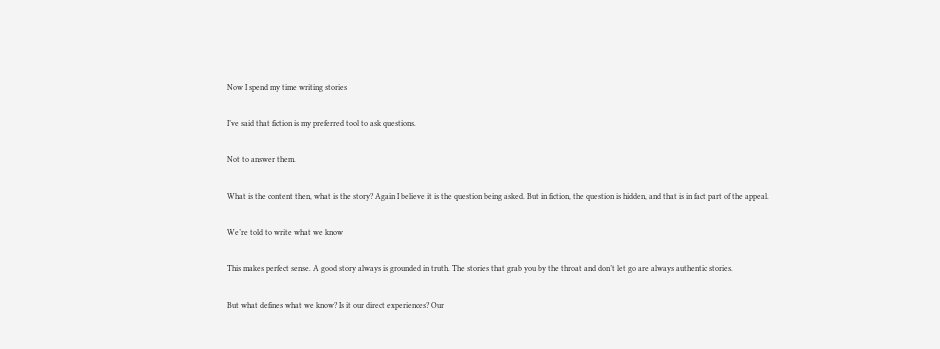Now I spend my time writing stories

I’ve said that fiction is my preferred tool to ask questions.

Not to answer them.

What is the content then, what is the story? Again I believe it is the question being asked. But in fiction, the question is hidden, and that is in fact part of the appeal.

We’re told to write what we know

This makes perfect sense. A good story always is grounded in truth. The stories that grab you by the throat and don’t let go are always authentic stories.

But what defines what we know? Is it our direct experiences? Our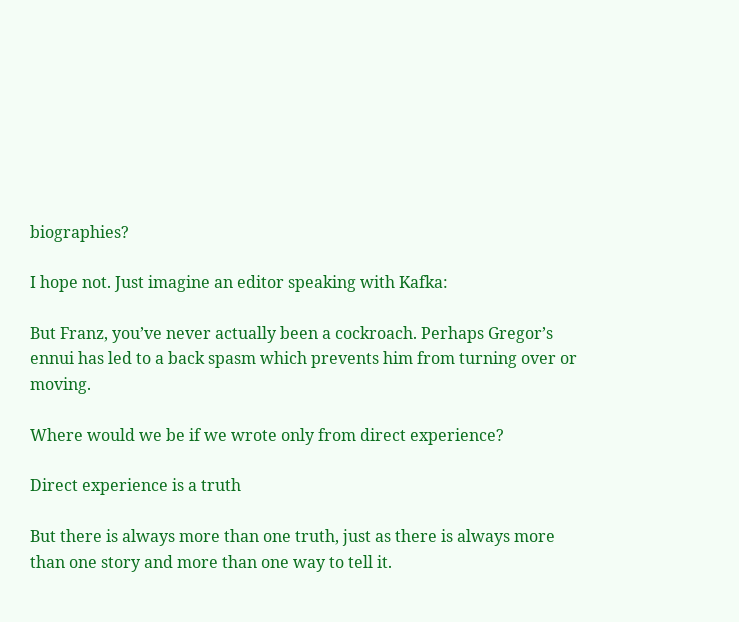biographies?

I hope not. Just imagine an editor speaking with Kafka:

But Franz, you’ve never actually been a cockroach. Perhaps Gregor’s ennui has led to a back spasm which prevents him from turning over or moving.

Where would we be if we wrote only from direct experience?

Direct experience is a truth

But there is always more than one truth, just as there is always more than one story and more than one way to tell it.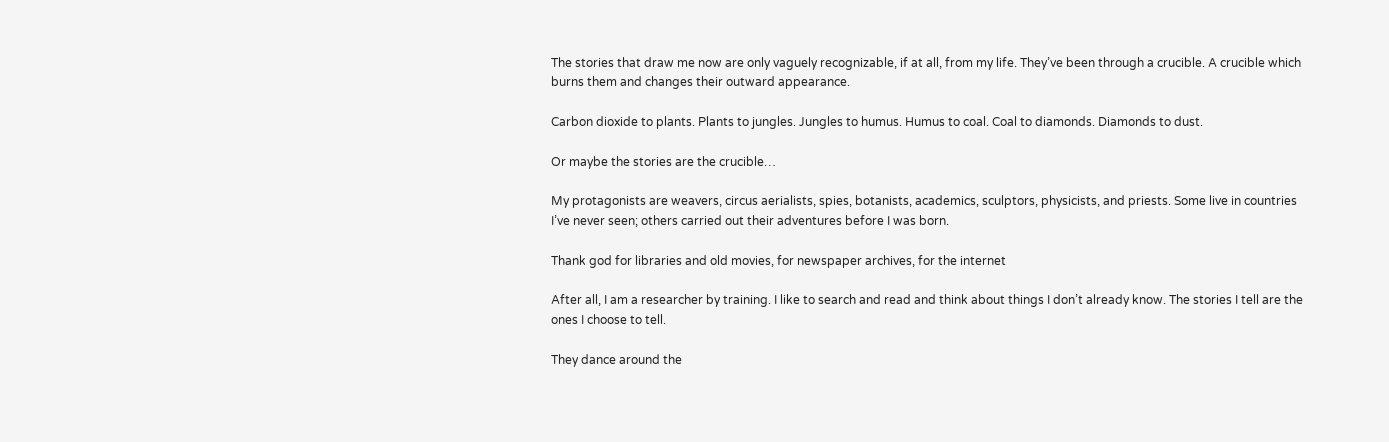The stories that draw me now are only vaguely recognizable, if at all, from my life. They’ve been through a crucible. A crucible which burns them and changes their outward appearance.

Carbon dioxide to plants. Plants to jungles. Jungles to humus. Humus to coal. Coal to diamonds. Diamonds to dust.

Or maybe the stories are the crucible…

My protagonists are weavers, circus aerialists, spies, botanists, academics, sculptors, physicists, and priests. Some live in countries I’ve never seen; others carried out their adventures before I was born.

Thank god for libraries and old movies, for newspaper archives, for the internet

After all, I am a researcher by training. I like to search and read and think about things I don’t already know. The stories I tell are the ones I choose to tell.

They dance around the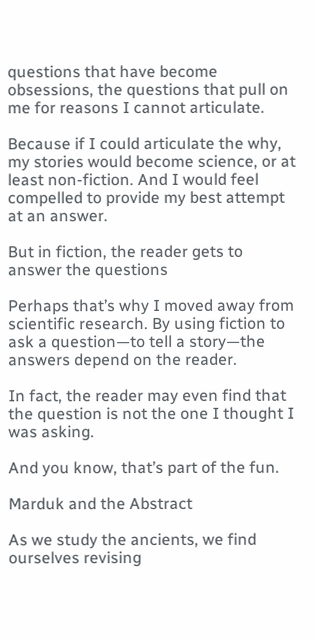questions that have become obsessions, the questions that pull on me for reasons I cannot articulate.

Because if I could articulate the why, my stories would become science, or at least non-fiction. And I would feel compelled to provide my best attempt at an answer.

But in fiction, the reader gets to answer the questions

Perhaps that’s why I moved away from scientific research. By using fiction to ask a question—to tell a story—the answers depend on the reader.

In fact, the reader may even find that the question is not the one I thought I was asking.

And you know, that’s part of the fun.

Marduk and the Abstract

As we study the ancients, we find ourselves revising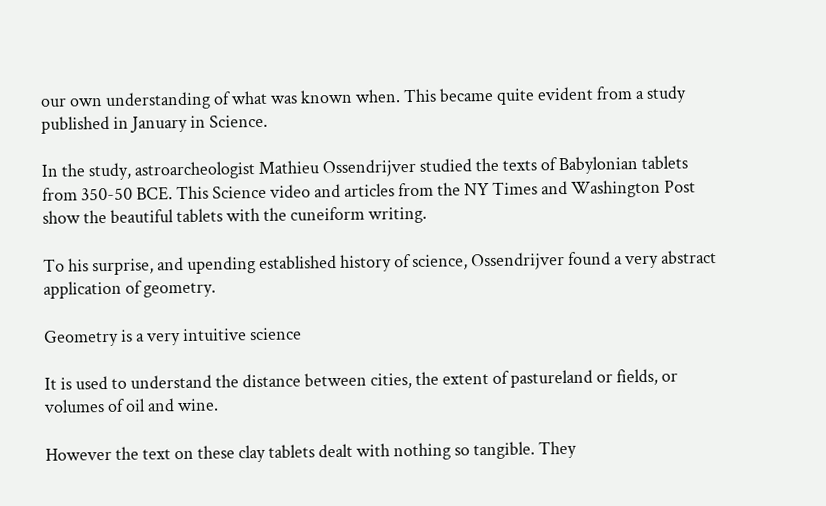our own understanding of what was known when. This became quite evident from a study published in January in Science.

In the study, astroarcheologist Mathieu Ossendrijver studied the texts of Babylonian tablets from 350-50 BCE. This Science video and articles from the NY Times and Washington Post show the beautiful tablets with the cuneiform writing.

To his surprise, and upending established history of science, Ossendrijver found a very abstract application of geometry.

Geometry is a very intuitive science

It is used to understand the distance between cities, the extent of pastureland or fields, or volumes of oil and wine.

However the text on these clay tablets dealt with nothing so tangible. They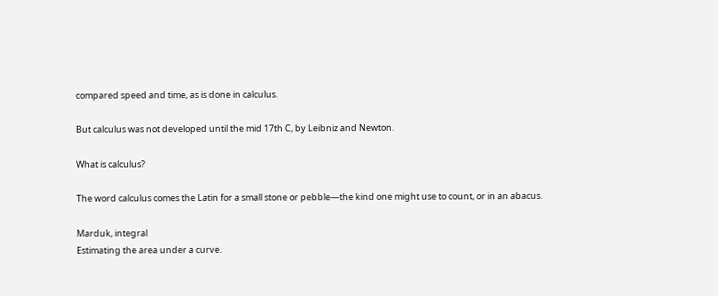compared speed and time, as is done in calculus.

But calculus was not developed until the mid 17th C, by Leibniz and Newton.

What is calculus?

The word calculus comes the Latin for a small stone or pebble—the kind one might use to count, or in an abacus.

Marduk, integral
Estimating the area under a curve.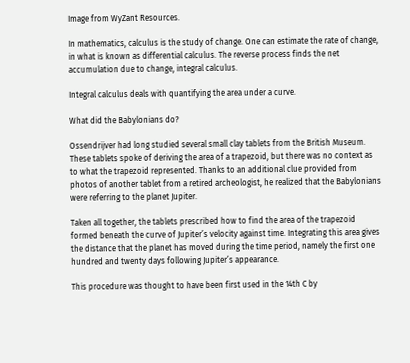Image from WyZant Resources.

In mathematics, calculus is the study of change. One can estimate the rate of change, in what is known as differential calculus. The reverse process finds the net accumulation due to change, integral calculus.

Integral calculus deals with quantifying the area under a curve.

What did the Babylonians do?

Ossendrijver had long studied several small clay tablets from the British Museum. These tablets spoke of deriving the area of a trapezoid, but there was no context as to what the trapezoid represented. Thanks to an additional clue provided from photos of another tablet from a retired archeologist, he realized that the Babylonians were referring to the planet Jupiter.

Taken all together, the tablets prescribed how to find the area of the trapezoid formed beneath the curve of Jupiter’s velocity against time. Integrating this area gives the distance that the planet has moved during the time period, namely the first one hundred and twenty days following Jupiter’s appearance.

This procedure was thought to have been first used in the 14th C by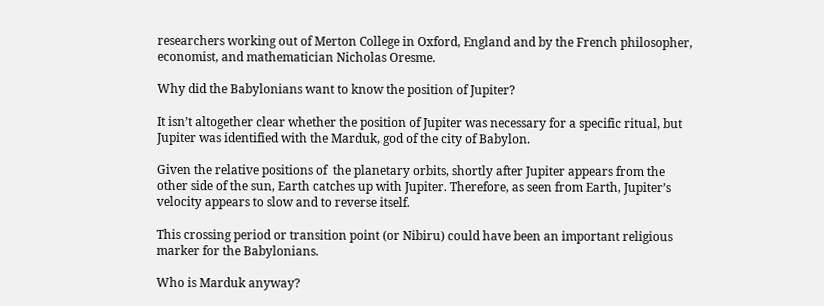researchers working out of Merton College in Oxford, England and by the French philosopher, economist, and mathematician Nicholas Oresme.

Why did the Babylonians want to know the position of Jupiter?

It isn’t altogether clear whether the position of Jupiter was necessary for a specific ritual, but Jupiter was identified with the Marduk, god of the city of Babylon.

Given the relative positions of  the planetary orbits, shortly after Jupiter appears from the other side of the sun, Earth catches up with Jupiter. Therefore, as seen from Earth, Jupiter’s velocity appears to slow and to reverse itself.

This crossing period or transition point (or Nibiru) could have been an important religious marker for the Babylonians.

Who is Marduk anyway?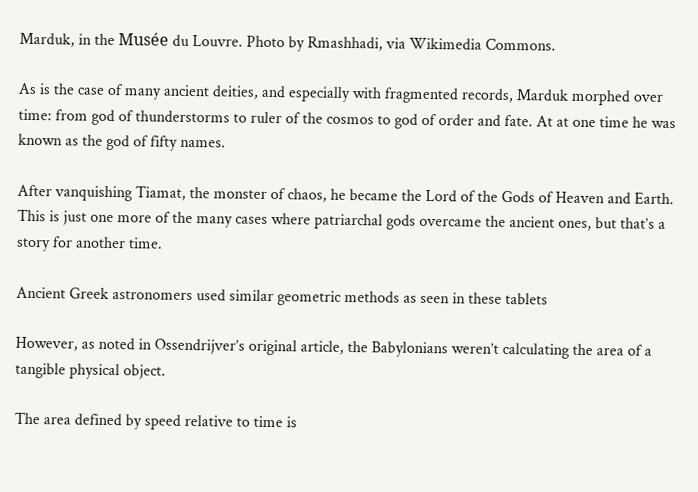Marduk, in the Musée du Louvre. Photo by Rmashhadi, via Wikimedia Commons.

As is the case of many ancient deities, and especially with fragmented records, Marduk morphed over time: from god of thunderstorms to ruler of the cosmos to god of order and fate. At at one time he was known as the god of fifty names.

After vanquishing Tiamat, the monster of chaos, he became the Lord of the Gods of Heaven and Earth. This is just one more of the many cases where patriarchal gods overcame the ancient ones, but that’s a story for another time.

Ancient Greek astronomers used similar geometric methods as seen in these tablets

However, as noted in Ossendrijver’s original article, the Babylonians weren’t calculating the area of a tangible physical object.

The area defined by speed relative to time is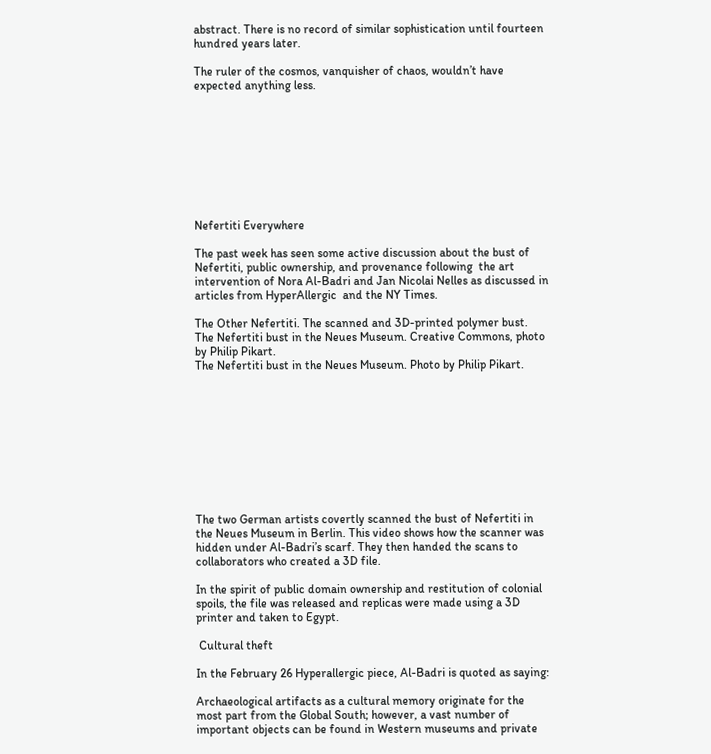abstract. There is no record of similar sophistication until fourteen hundred years later.

The ruler of the cosmos, vanquisher of chaos, wouldn’t have expected anything less.









Nefertiti Everywhere

The past week has seen some active discussion about the bust of Nefertiti, public ownership, and provenance following  the art intervention of Nora Al-Badri and Jan Nicolai Nelles as discussed in articles from HyperAllergic  and the NY Times.

The Other Nefertiti. The scanned and 3D-printed polymer bust.
The Nefertiti bust in the Neues Museum. Creative Commons, photo by Philip Pikart.
The Nefertiti bust in the Neues Museum. Photo by Philip Pikart.










The two German artists covertly scanned the bust of Nefertiti in the Neues Museum in Berlin. This video shows how the scanner was hidden under Al-Badri’s scarf. They then handed the scans to collaborators who created a 3D file.

In the spirit of public domain ownership and restitution of colonial spoils, the file was released and replicas were made using a 3D printer and taken to Egypt.

 Cultural theft

In the February 26 Hyperallergic piece, Al-Badri is quoted as saying:

Archaeological artifacts as a cultural memory originate for the most part from the Global South; however, a vast number of important objects can be found in Western museums and private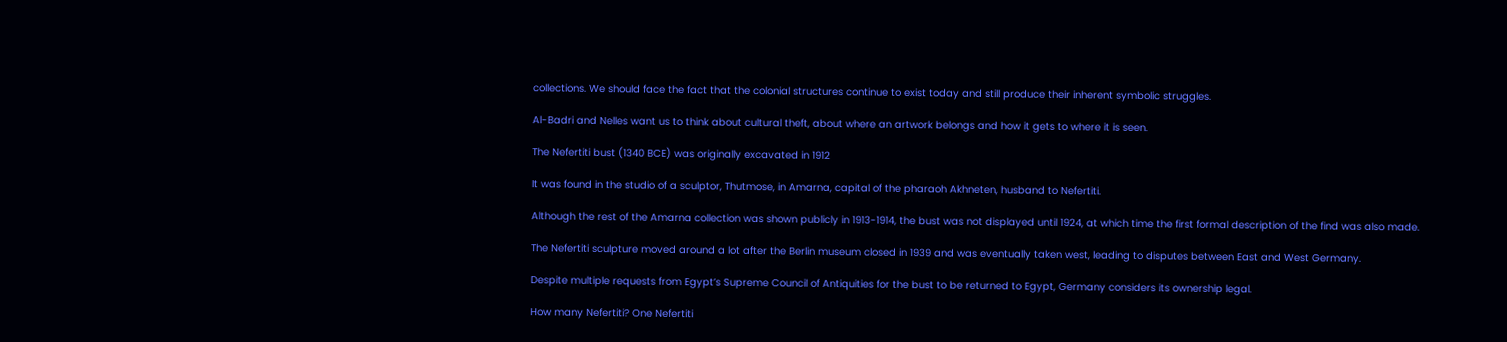collections. We should face the fact that the colonial structures continue to exist today and still produce their inherent symbolic struggles.

Al-Badri and Nelles want us to think about cultural theft, about where an artwork belongs and how it gets to where it is seen.

The Nefertiti bust (1340 BCE) was originally excavated in 1912

It was found in the studio of a sculptor, Thutmose, in Amarna, capital of the pharaoh Akhneten, husband to Nefertiti.

Although the rest of the Amarna collection was shown publicly in 1913-1914, the bust was not displayed until 1924, at which time the first formal description of the find was also made.

The Nefertiti sculpture moved around a lot after the Berlin museum closed in 1939 and was eventually taken west, leading to disputes between East and West Germany.

Despite multiple requests from Egypt’s Supreme Council of Antiquities for the bust to be returned to Egypt, Germany considers its ownership legal.

How many Nefertiti? One Nefertiti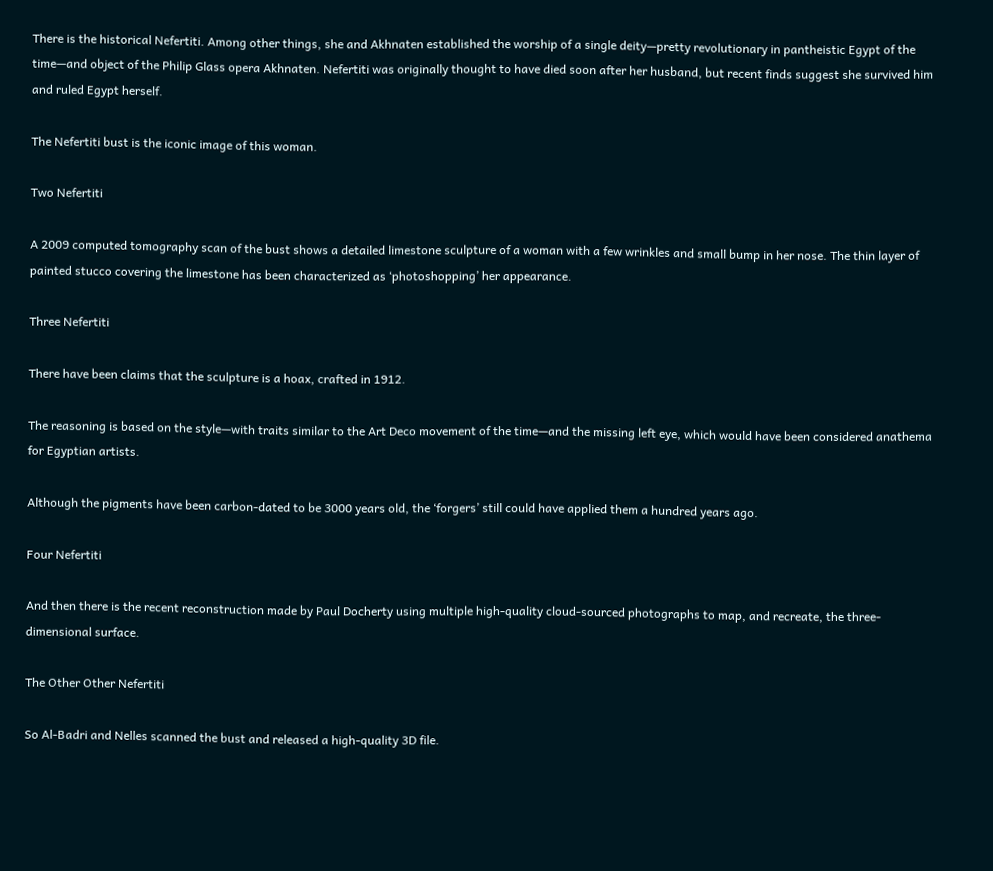There is the historical Nefertiti. Among other things, she and Akhnaten established the worship of a single deity—pretty revolutionary in pantheistic Egypt of the time—and object of the Philip Glass opera Akhnaten. Nefertiti was originally thought to have died soon after her husband, but recent finds suggest she survived him and ruled Egypt herself.

The Nefertiti bust is the iconic image of this woman.

Two Nefertiti

A 2009 computed tomography scan of the bust shows a detailed limestone sculpture of a woman with a few wrinkles and small bump in her nose. The thin layer of painted stucco covering the limestone has been characterized as ‘photoshopping’ her appearance.

Three Nefertiti

There have been claims that the sculpture is a hoax, crafted in 1912.

The reasoning is based on the style—with traits similar to the Art Deco movement of the time—and the missing left eye, which would have been considered anathema for Egyptian artists.

Although the pigments have been carbon-dated to be 3000 years old, the ‘forgers’ still could have applied them a hundred years ago.

Four Nefertiti

And then there is the recent reconstruction made by Paul Docherty using multiple high-quality cloud-sourced photographs to map, and recreate, the three-dimensional surface.

The Other Other Nefertiti

So Al-Badri and Nelles scanned the bust and released a high-quality 3D file.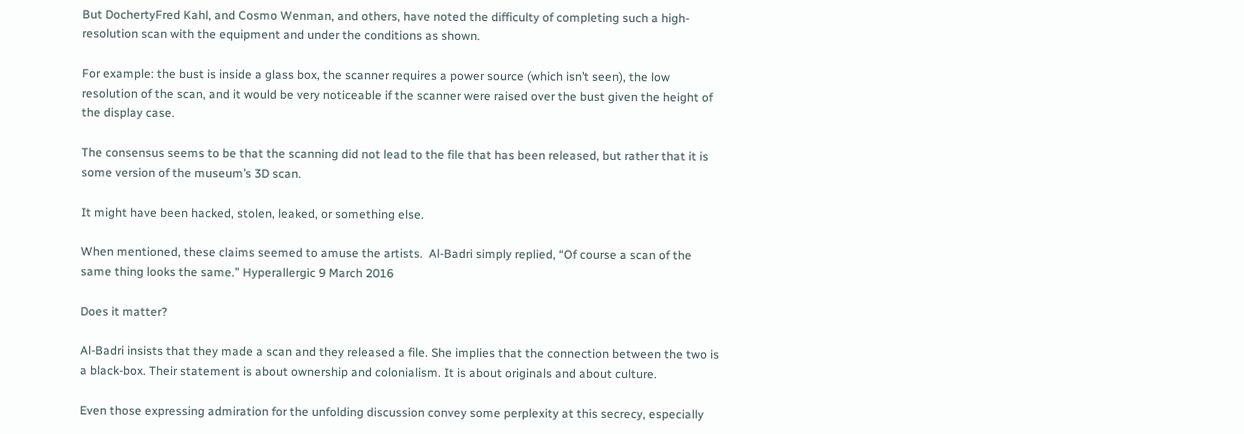But DochertyFred Kahl, and Cosmo Wenman, and others, have noted the difficulty of completing such a high-resolution scan with the equipment and under the conditions as shown.

For example: the bust is inside a glass box, the scanner requires a power source (which isn’t seen), the low resolution of the scan, and it would be very noticeable if the scanner were raised over the bust given the height of the display case.

The consensus seems to be that the scanning did not lead to the file that has been released, but rather that it is some version of the museum’s 3D scan.

It might have been hacked, stolen, leaked, or something else.

When mentioned, these claims seemed to amuse the artists.  Al-Badri simply replied, “Of course a scan of the same thing looks the same.” Hyperallergic 9 March 2016

Does it matter?

Al-Badri insists that they made a scan and they released a file. She implies that the connection between the two is a black-box. Their statement is about ownership and colonialism. It is about originals and about culture.

Even those expressing admiration for the unfolding discussion convey some perplexity at this secrecy, especially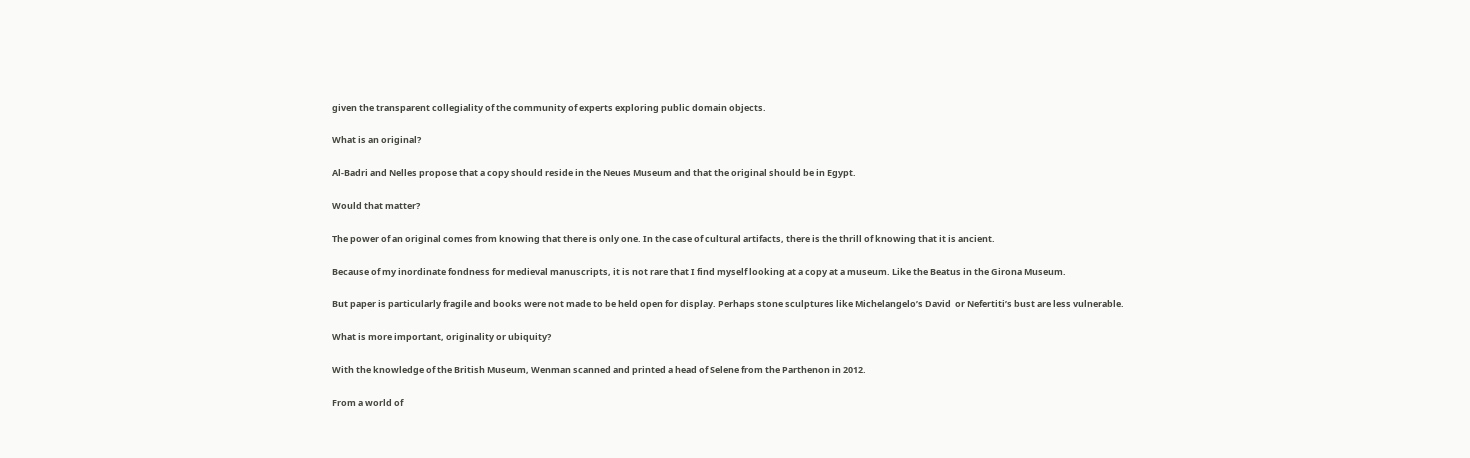given the transparent collegiality of the community of experts exploring public domain objects.

What is an original?

Al-Badri and Nelles propose that a copy should reside in the Neues Museum and that the original should be in Egypt.

Would that matter?

The power of an original comes from knowing that there is only one. In the case of cultural artifacts, there is the thrill of knowing that it is ancient.

Because of my inordinate fondness for medieval manuscripts, it is not rare that I find myself looking at a copy at a museum. Like the Beatus in the Girona Museum.

But paper is particularly fragile and books were not made to be held open for display. Perhaps stone sculptures like Michelangelo’s David  or Nefertiti’s bust are less vulnerable.

What is more important, originality or ubiquity?

With the knowledge of the British Museum, Wenman scanned and printed a head of Selene from the Parthenon in 2012.

From a world of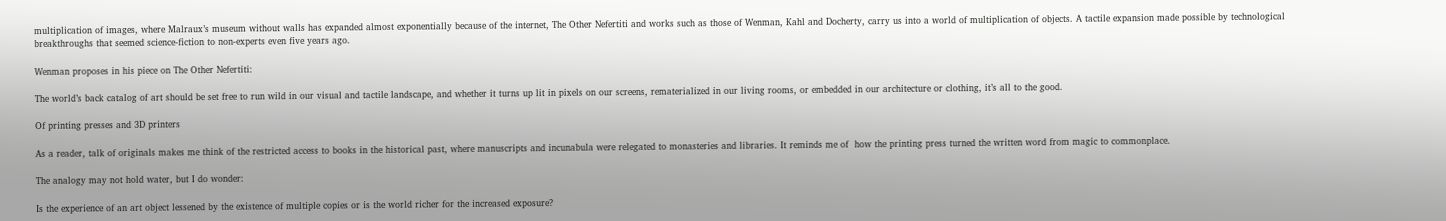multiplication of images, where Malraux’s museum without walls has expanded almost exponentially because of the internet, The Other Nefertiti and works such as those of Wenman, Kahl and Docherty, carry us into a world of multiplication of objects. A tactile expansion made possible by technological breakthroughs that seemed science-fiction to non-experts even five years ago.

Wenman proposes in his piece on The Other Nefertiti:

The world’s back catalog of art should be set free to run wild in our visual and tactile landscape, and whether it turns up lit in pixels on our screens, rematerialized in our living rooms, or embedded in our architecture or clothing, it’s all to the good.

Of printing presses and 3D printers

As a reader, talk of originals makes me think of the restricted access to books in the historical past, where manuscripts and incunabula were relegated to monasteries and libraries. It reminds me of  how the printing press turned the written word from magic to commonplace.

The analogy may not hold water, but I do wonder:

Is the experience of an art object lessened by the existence of multiple copies or is the world richer for the increased exposure?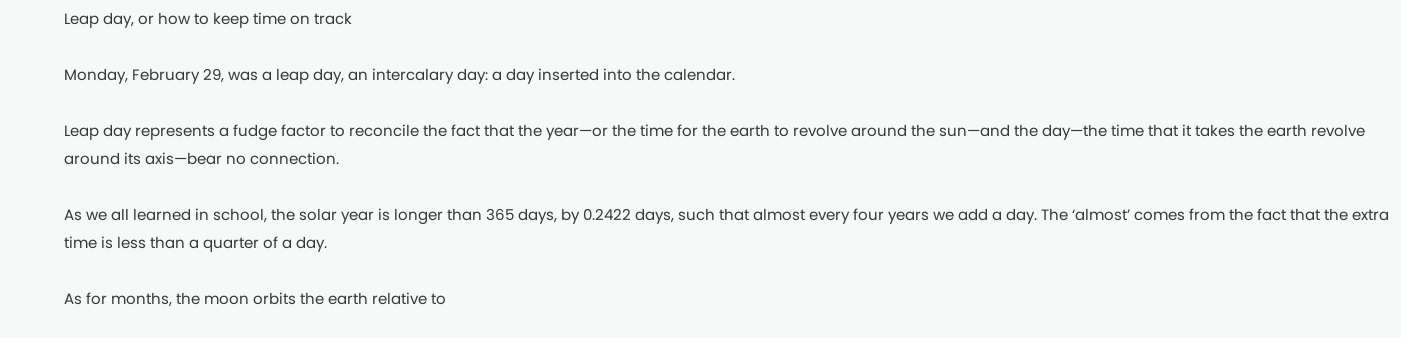Leap day, or how to keep time on track

Monday, February 29, was a leap day, an intercalary day: a day inserted into the calendar.

Leap day represents a fudge factor to reconcile the fact that the year—or the time for the earth to revolve around the sun—and the day—the time that it takes the earth revolve around its axis—bear no connection.

As we all learned in school, the solar year is longer than 365 days, by 0.2422 days, such that almost every four years we add a day. The ‘almost’ comes from the fact that the extra time is less than a quarter of a day.

As for months, the moon orbits the earth relative to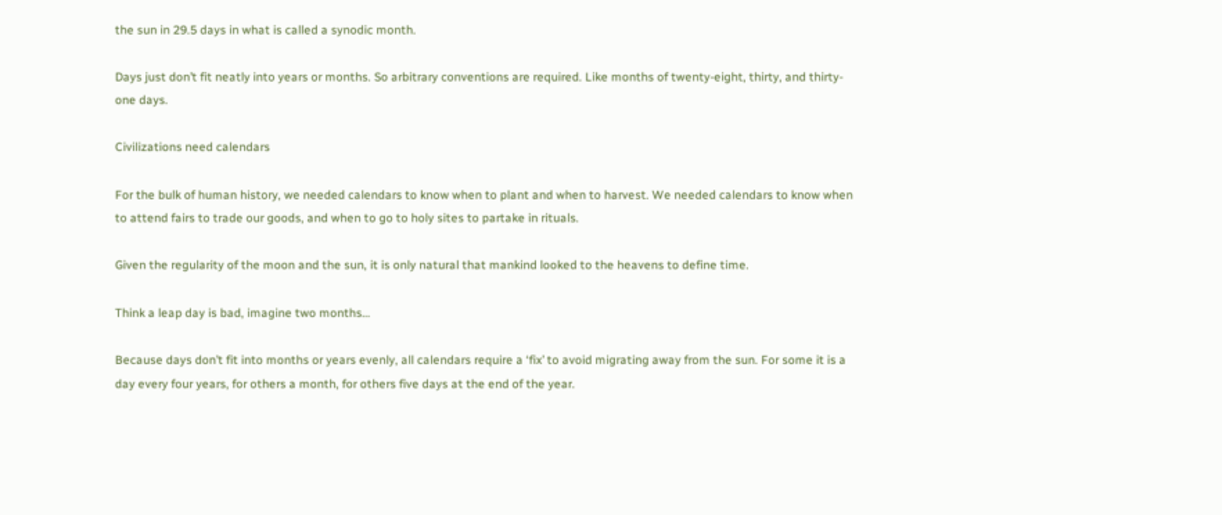the sun in 29.5 days in what is called a synodic month.

Days just don’t fit neatly into years or months. So arbitrary conventions are required. Like months of twenty-eight, thirty, and thirty-one days.

Civilizations need calendars

For the bulk of human history, we needed calendars to know when to plant and when to harvest. We needed calendars to know when to attend fairs to trade our goods, and when to go to holy sites to partake in rituals.

Given the regularity of the moon and the sun, it is only natural that mankind looked to the heavens to define time.

Think a leap day is bad, imagine two months…

Because days don’t fit into months or years evenly, all calendars require a ‘fix’ to avoid migrating away from the sun. For some it is a day every four years, for others a month, for others five days at the end of the year.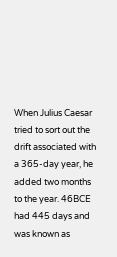When Julius Caesar tried to sort out the drift associated with a 365-day year, he added two months to the year. 46BCE had 445 days and was known as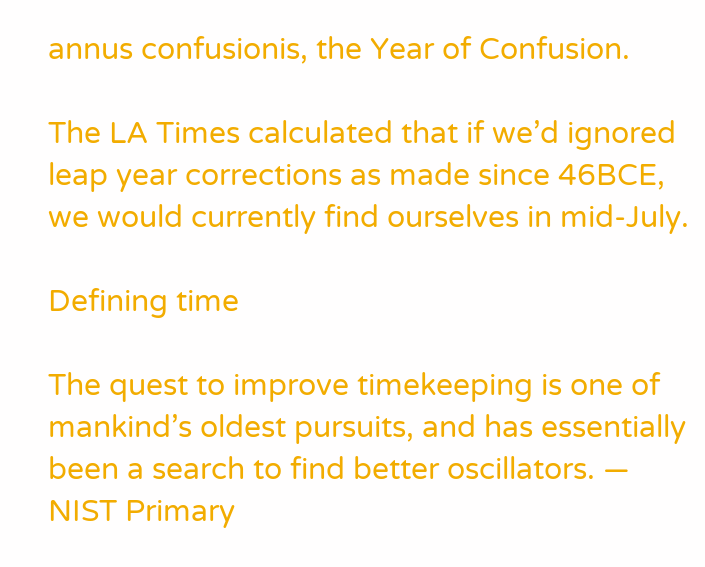annus confusionis, the Year of Confusion.

The LA Times calculated that if we’d ignored leap year corrections as made since 46BCE, we would currently find ourselves in mid-July.

Defining time

The quest to improve timekeeping is one of mankind’s oldest pursuits, and has essentially been a search to find better oscillators. — NIST Primary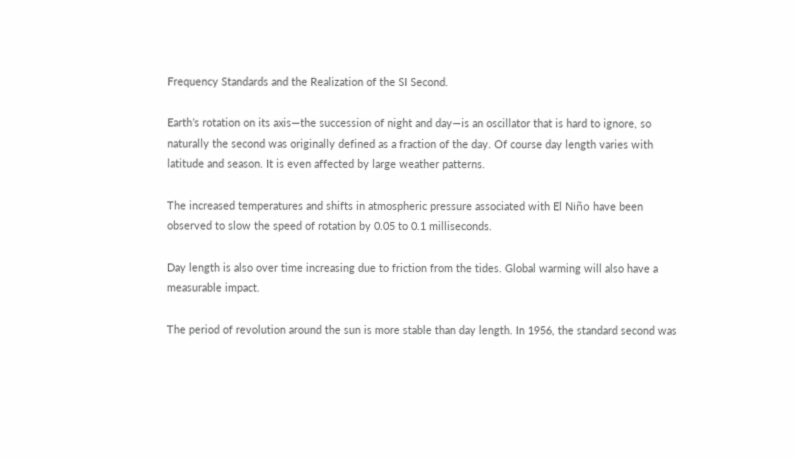Frequency Standards and the Realization of the SI Second.

Earth’s rotation on its axis—the succession of night and day—is an oscillator that is hard to ignore, so naturally the second was originally defined as a fraction of the day. Of course day length varies with latitude and season. It is even affected by large weather patterns.

The increased temperatures and shifts in atmospheric pressure associated with El Niño have been observed to slow the speed of rotation by 0.05 to 0.1 milliseconds.

Day length is also over time increasing due to friction from the tides. Global warming will also have a measurable impact.

The period of revolution around the sun is more stable than day length. In 1956, the standard second was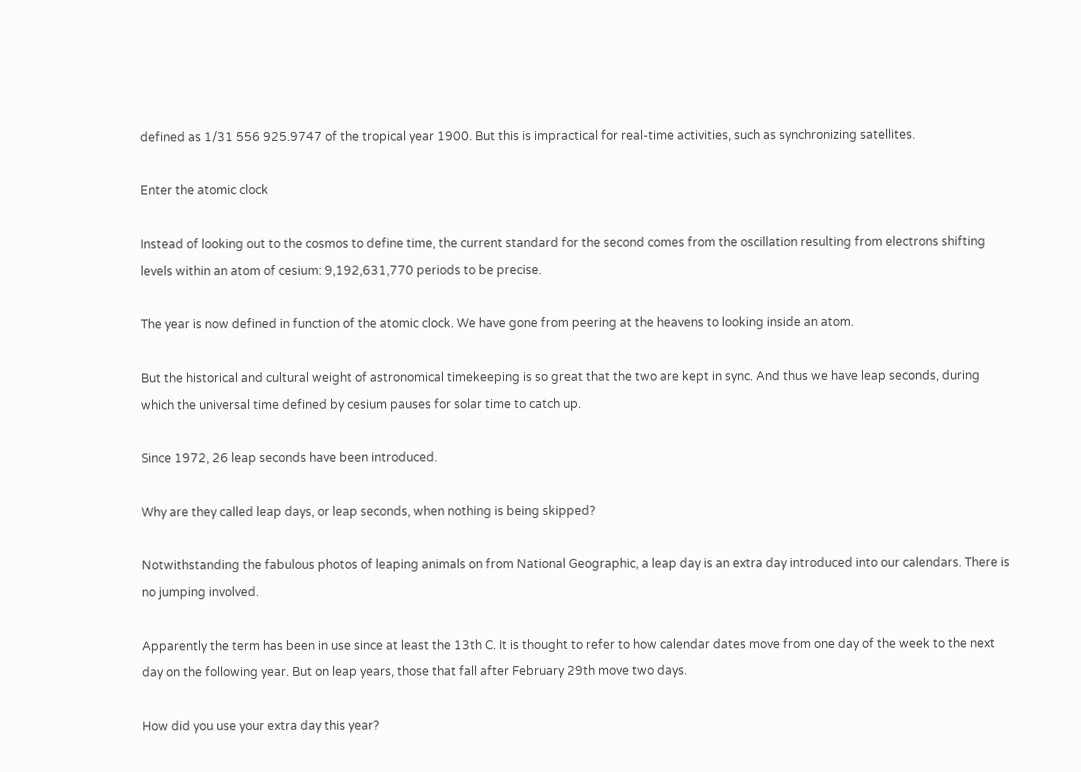defined as 1/31 556 925.9747 of the tropical year 1900. But this is impractical for real-time activities, such as synchronizing satellites.

Enter the atomic clock

Instead of looking out to the cosmos to define time, the current standard for the second comes from the oscillation resulting from electrons shifting levels within an atom of cesium: 9,192,631,770 periods to be precise.

The year is now defined in function of the atomic clock. We have gone from peering at the heavens to looking inside an atom.

But the historical and cultural weight of astronomical timekeeping is so great that the two are kept in sync. And thus we have leap seconds, during which the universal time defined by cesium pauses for solar time to catch up.

Since 1972, 26 leap seconds have been introduced.

Why are they called leap days, or leap seconds, when nothing is being skipped?

Notwithstanding the fabulous photos of leaping animals on from National Geographic, a leap day is an extra day introduced into our calendars. There is no jumping involved.

Apparently the term has been in use since at least the 13th C. It is thought to refer to how calendar dates move from one day of the week to the next day on the following year. But on leap years, those that fall after February 29th move two days.

How did you use your extra day this year?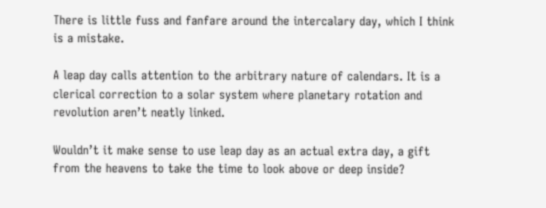There is little fuss and fanfare around the intercalary day, which I think is a mistake.

A leap day calls attention to the arbitrary nature of calendars. It is a clerical correction to a solar system where planetary rotation and revolution aren’t neatly linked.

Wouldn’t it make sense to use leap day as an actual extra day, a gift from the heavens to take the time to look above or deep inside?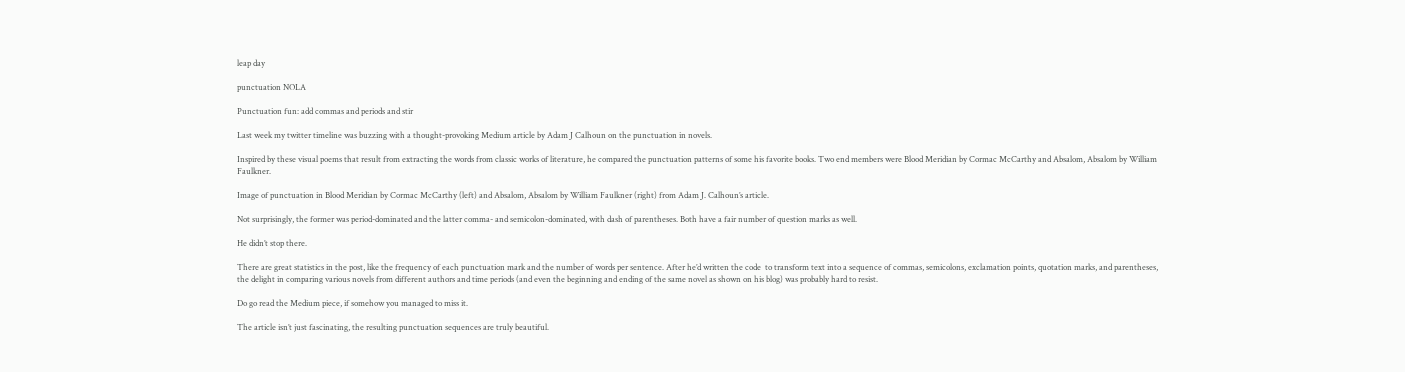leap day

punctuation NOLA

Punctuation fun: add commas and periods and stir

Last week my twitter timeline was buzzing with a thought-provoking Medium article by Adam J Calhoun on the punctuation in novels.

Inspired by these visual poems that result from extracting the words from classic works of literature, he compared the punctuation patterns of some his favorite books. Two end members were Blood Meridian by Cormac McCarthy and Absalom, Absalom by William Faulkner.

Image of punctuation in Blood Meridian by Cormac McCarthy (left) and Absalom, Absalom by William Faulkner (right) from Adam J. Calhoun’s article.

Not surprisingly, the former was period-dominated and the latter comma- and semicolon-dominated, with dash of parentheses. Both have a fair number of question marks as well.

He didn’t stop there.

There are great statistics in the post, like the frequency of each punctuation mark and the number of words per sentence. After he’d written the code  to transform text into a sequence of commas, semicolons, exclamation points, quotation marks, and parentheses, the delight in comparing various novels from different authors and time periods (and even the beginning and ending of the same novel as shown on his blog) was probably hard to resist.

Do go read the Medium piece, if somehow you managed to miss it.

The article isn’t just fascinating, the resulting punctuation sequences are truly beautiful.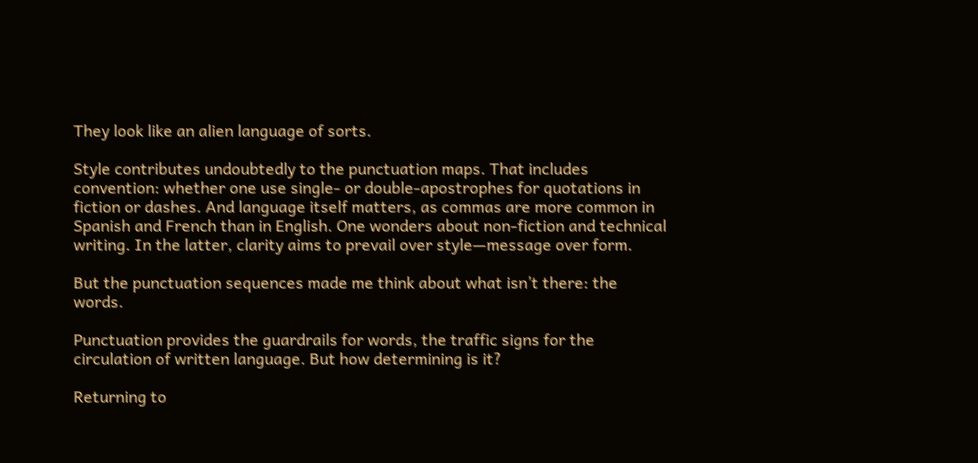They look like an alien language of sorts.

Style contributes undoubtedly to the punctuation maps. That includes convention: whether one use single- or double-apostrophes for quotations in fiction or dashes. And language itself matters, as commas are more common in Spanish and French than in English. One wonders about non-fiction and technical writing. In the latter, clarity aims to prevail over style—message over form.

But the punctuation sequences made me think about what isn’t there: the words.

Punctuation provides the guardrails for words, the traffic signs for the circulation of written language. But how determining is it?

Returning to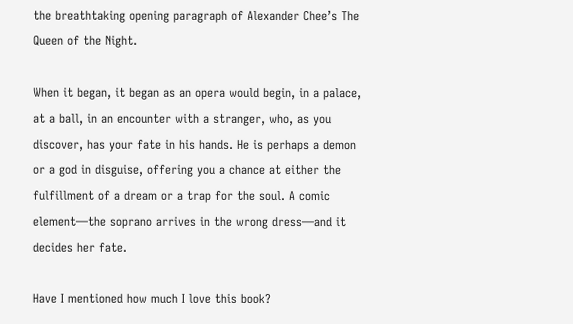the breathtaking opening paragraph of Alexander Chee’s The Queen of the Night.

When it began, it began as an opera would begin, in a palace, at a ball, in an encounter with a stranger, who, as you discover, has your fate in his hands. He is perhaps a demon or a god in disguise, offering you a chance at either the fulfillment of a dream or a trap for the soul. A comic element—the soprano arrives in the wrong dress—and it decides her fate.

Have I mentioned how much I love this book?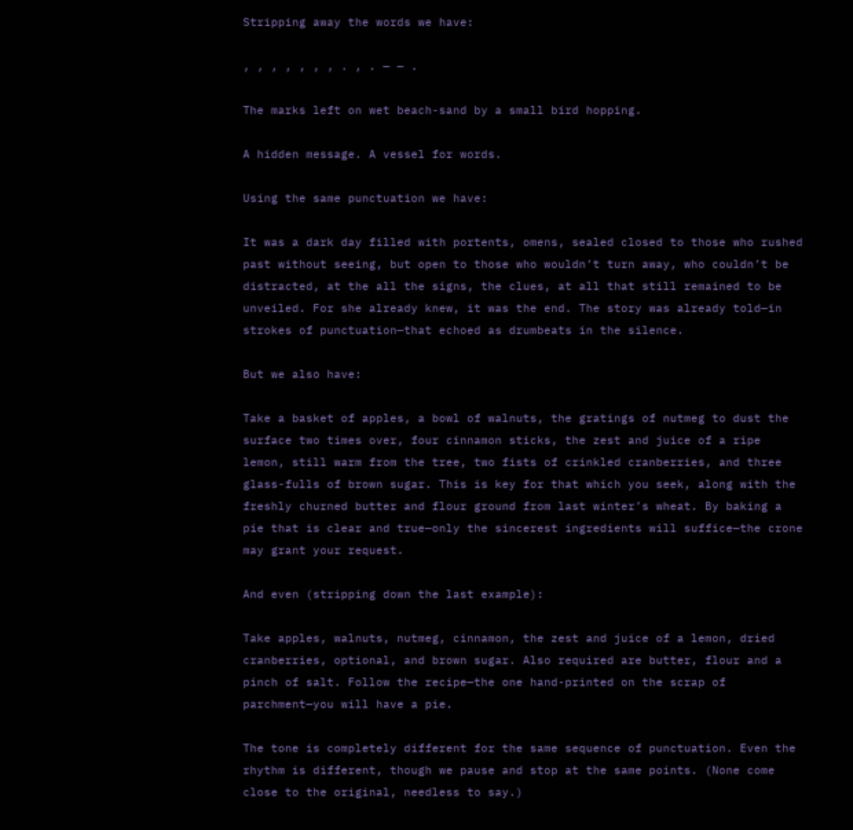Stripping away the words we have:

, , , , , , , . , . — — .

The marks left on wet beach-sand by a small bird hopping.

A hidden message. A vessel for words.

Using the same punctuation we have:

It was a dark day filled with portents, omens, sealed closed to those who rushed past without seeing, but open to those who wouldn’t turn away, who couldn’t be distracted, at the all the signs, the clues, at all that still remained to be unveiled. For she already knew, it was the end. The story was already told—in strokes of punctuation—that echoed as drumbeats in the silence.

But we also have:

Take a basket of apples, a bowl of walnuts, the gratings of nutmeg to dust the surface two times over, four cinnamon sticks, the zest and juice of a ripe lemon, still warm from the tree, two fists of crinkled cranberries, and three glass-fulls of brown sugar. This is key for that which you seek, along with the freshly churned butter and flour ground from last winter’s wheat. By baking a pie that is clear and true—only the sincerest ingredients will suffice—the crone may grant your request.

And even (stripping down the last example):

Take apples, walnuts, nutmeg, cinnamon, the zest and juice of a lemon, dried cranberries, optional, and brown sugar. Also required are butter, flour and a pinch of salt. Follow the recipe—the one hand-printed on the scrap of parchment—you will have a pie.

The tone is completely different for the same sequence of punctuation. Even the rhythm is different, though we pause and stop at the same points. (None come close to the original, needless to say.)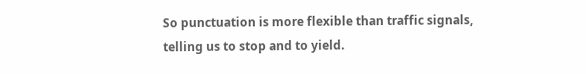So punctuation is more flexible than traffic signals, telling us to stop and to yield.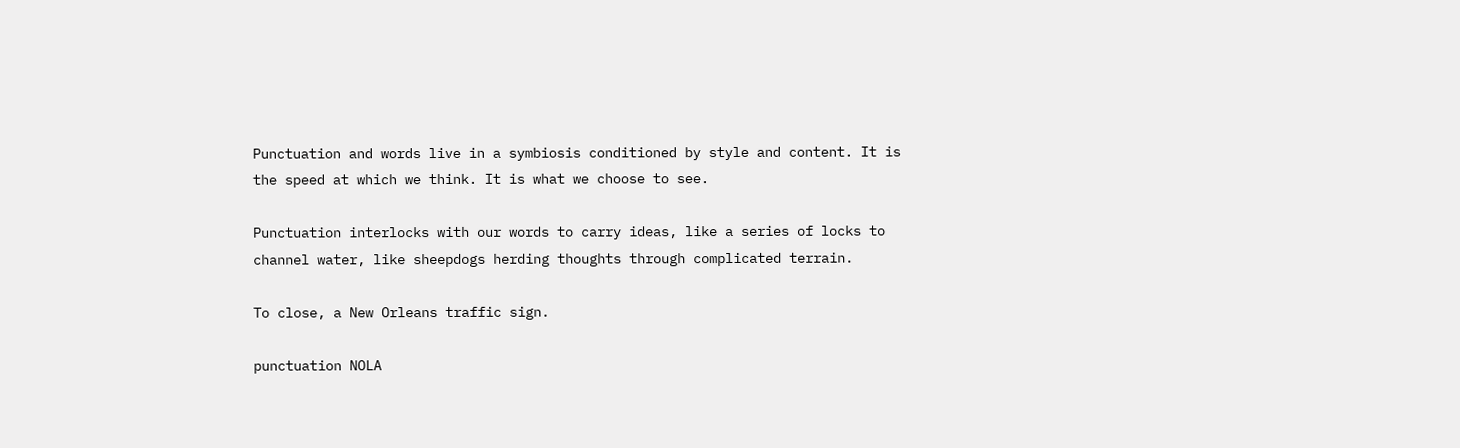Punctuation and words live in a symbiosis conditioned by style and content. It is the speed at which we think. It is what we choose to see.

Punctuation interlocks with our words to carry ideas, like a series of locks to channel water, like sheepdogs herding thoughts through complicated terrain.

To close, a New Orleans traffic sign.

punctuation NOLA